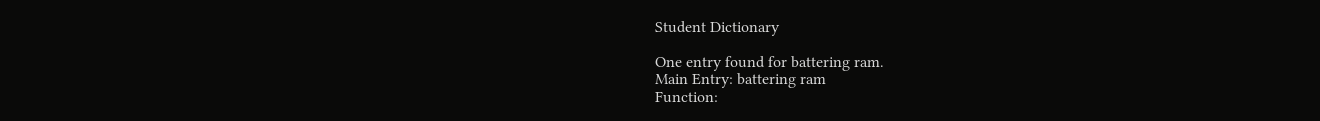Student Dictionary

One entry found for battering ram.
Main Entry: battering ram
Function: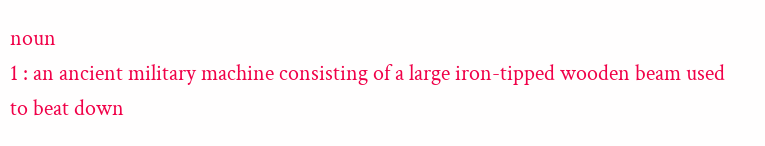noun
1 : an ancient military machine consisting of a large iron-tipped wooden beam used to beat down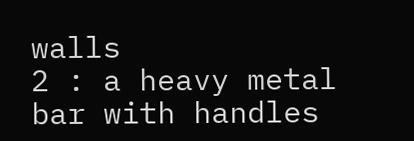walls
2 : a heavy metal bar with handles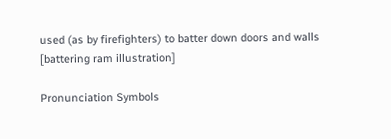used (as by firefighters) to batter down doors and walls
[battering ram illustration]

Pronunciation Symbols